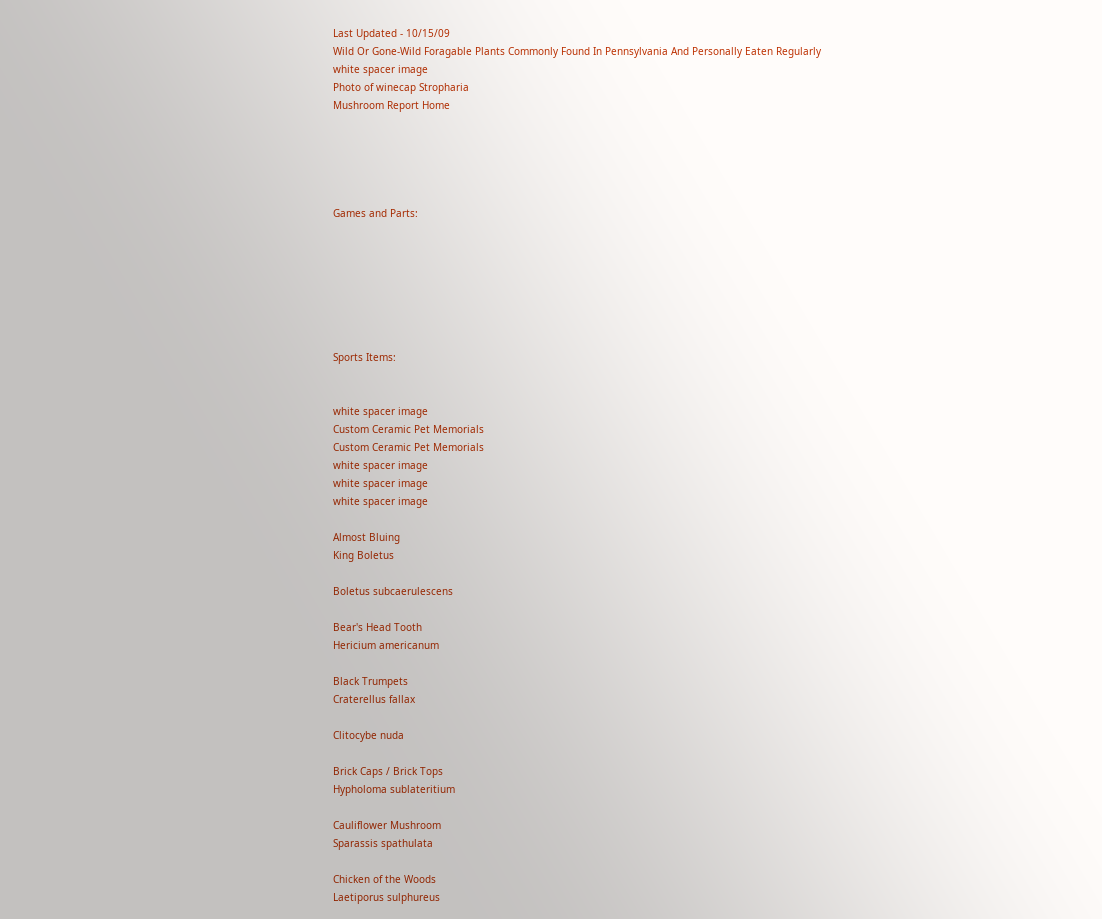Last Updated - 10/15/09
Wild Or Gone-Wild Foragable Plants Commonly Found In Pennsylvania And Personally Eaten Regularly
white spacer image
Photo of winecap Stropharia
Mushroom Report Home





Games and Parts:







Sports Items:


white spacer image
Custom Ceramic Pet Memorials
Custom Ceramic Pet Memorials
white spacer image
white spacer image
white spacer image

Almost Bluing
King Boletus

Boletus subcaerulescens

Bear's Head Tooth
Hericium americanum

Black Trumpets
Craterellus fallax

Clitocybe nuda

Brick Caps / Brick Tops
Hypholoma sublateritium

Cauliflower Mushroom
Sparassis spathulata

Chicken of the Woods
Laetiporus sulphureus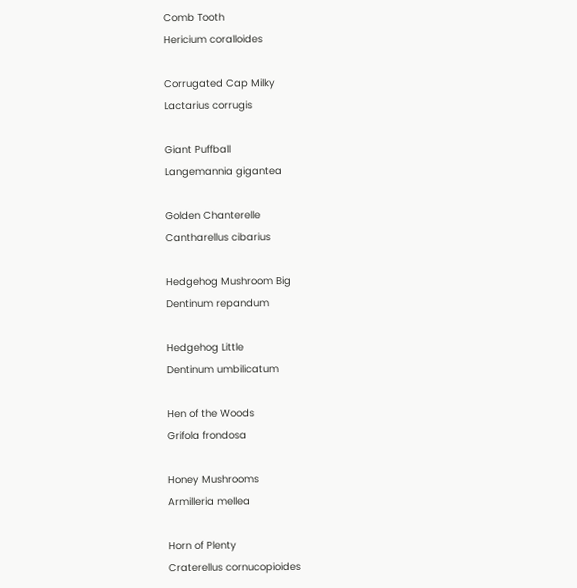Comb Tooth
Hericium coralloides

Corrugated Cap Milky
Lactarius corrugis

Giant Puffball
Langemannia gigantea

Golden Chanterelle
Cantharellus cibarius

Hedgehog Mushroom Big
Dentinum repandum

Hedgehog Little
Dentinum umbilicatum

Hen of the Woods
Grifola frondosa

Honey Mushrooms
Armilleria mellea

Horn of Plenty
Craterellus cornucopioides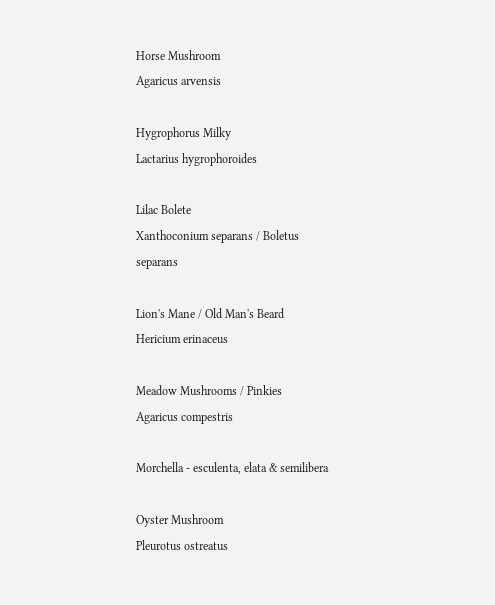Horse Mushroom
Agaricus arvensis

Hygrophorus Milky
Lactarius hygrophoroides

Lilac Bolete
Xanthoconium separans / Boletus separans

Lion's Mane / Old Man's Beard
Hericium erinaceus

Meadow Mushrooms / Pinkies
Agaricus compestris

Morchella - esculenta, elata & semilibera

Oyster Mushroom
Pleurotus ostreatus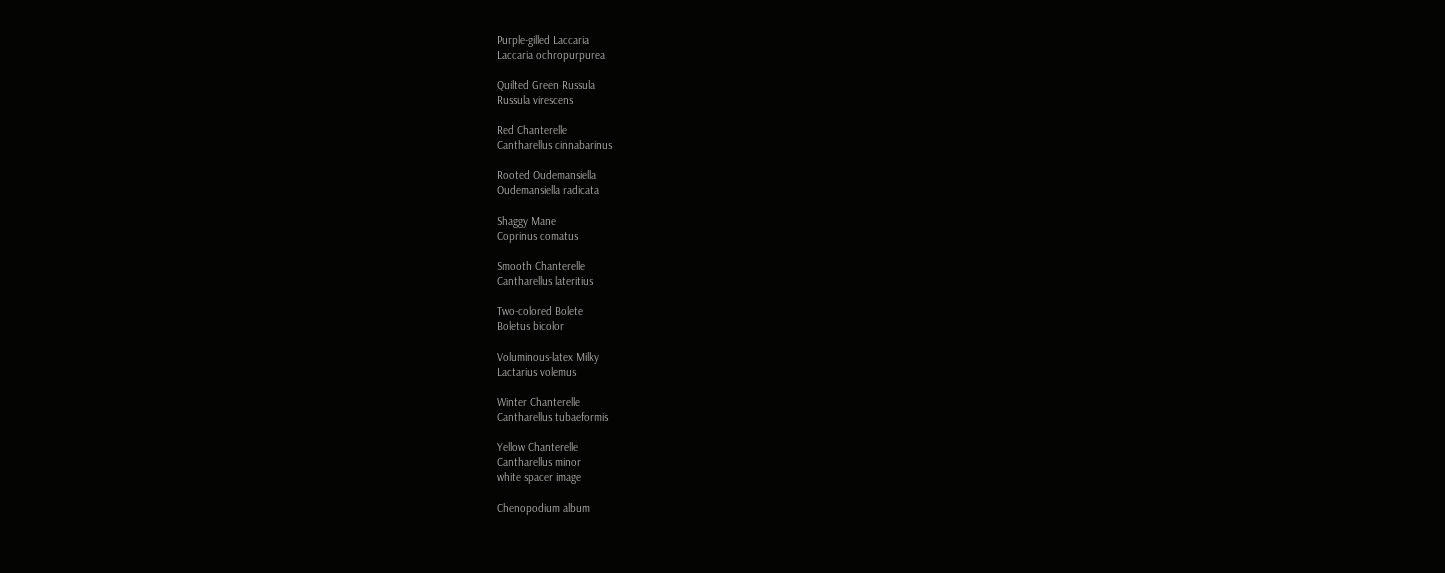Purple-gilled Laccaria
Laccaria ochropurpurea

Quilted Green Russula
Russula virescens

Red Chanterelle
Cantharellus cinnabarinus

Rooted Oudemansiella
Oudemansiella radicata

Shaggy Mane
Coprinus comatus

Smooth Chanterelle
Cantharellus lateritius

Two-colored Bolete
Boletus bicolor

Voluminous-latex Milky
Lactarius volemus

Winter Chanterelle
Cantharellus tubaeformis

Yellow Chanterelle
Cantharellus minor
white spacer image

Chenopodium album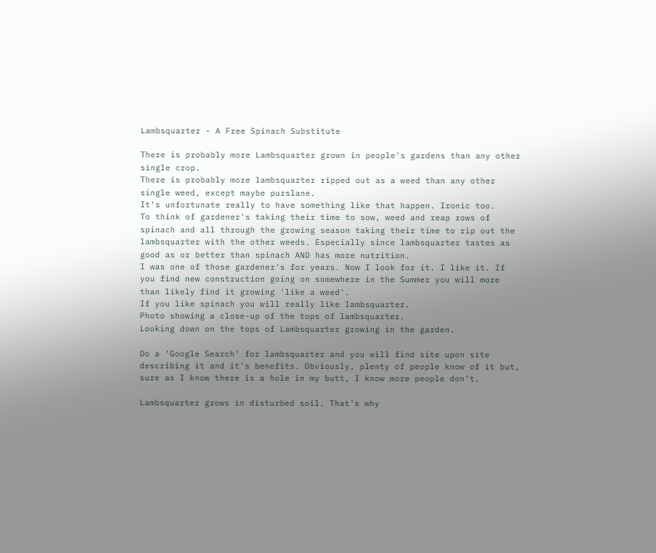Lambsquarter - A Free Spinach Substitute

There is probably more Lambsquarter grown in people's gardens than any other single crop.
There is probably more lambsquarter ripped out as a weed than any other single weed, except maybe purslane.
It's unfortunate really to have something like that happen. Ironic too.
To think of gardener's taking their time to sow, weed and reap rows of spinach and all through the growing season taking their time to rip out the lambsquarter with the other weeds. Especially since lambsquarter tastes as good as or better than spinach AND has more nutrition.
I was one of those gardener's for years. Now I look for it. I like it. If you find new construction going on somewhere in the Summer you will more than likely find it growing 'like a weed'.
If you like spinach you will really like lambsquarter.
Photo showing a close-up of the tops of lambsquarter.
Looking down on the tops of Lambsquarter growing in the garden.

Do a 'Google Search' for lambsquarter and you will find site upon site describing it and it's benefits. Obviously, plenty of people know of it but, sure as I know there is a hole in my butt, I know more people don't.

Lambsquarter grows in disturbed soil. That's why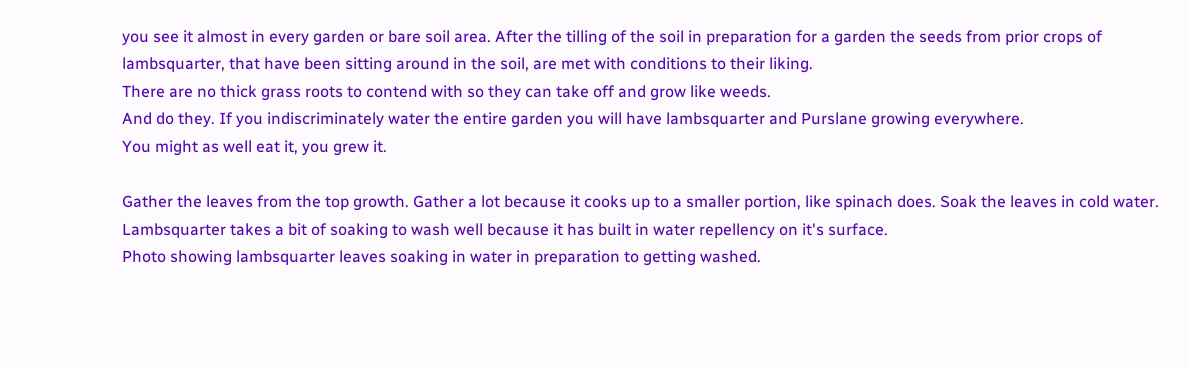you see it almost in every garden or bare soil area. After the tilling of the soil in preparation for a garden the seeds from prior crops of lambsquarter, that have been sitting around in the soil, are met with conditions to their liking.
There are no thick grass roots to contend with so they can take off and grow like weeds.
And do they. If you indiscriminately water the entire garden you will have lambsquarter and Purslane growing everywhere.
You might as well eat it, you grew it.

Gather the leaves from the top growth. Gather a lot because it cooks up to a smaller portion, like spinach does. Soak the leaves in cold water. Lambsquarter takes a bit of soaking to wash well because it has built in water repellency on it's surface.
Photo showing lambsquarter leaves soaking in water in preparation to getting washed.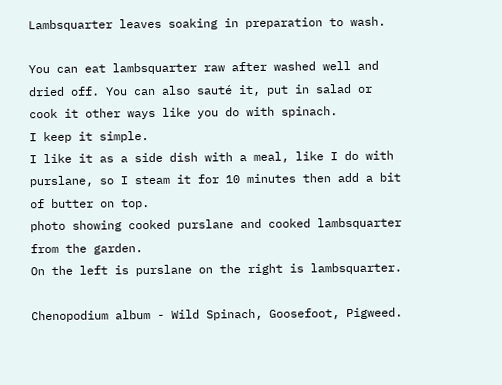Lambsquarter leaves soaking in preparation to wash.

You can eat lambsquarter raw after washed well and dried off. You can also sauté it, put in salad or cook it other ways like you do with spinach.
I keep it simple.
I like it as a side dish with a meal, like I do with purslane, so I steam it for 10 minutes then add a bit of butter on top.
photo showing cooked purslane and cooked lambsquarter from the garden.
On the left is purslane on the right is lambsquarter.

Chenopodium album - Wild Spinach, Goosefoot, Pigweed.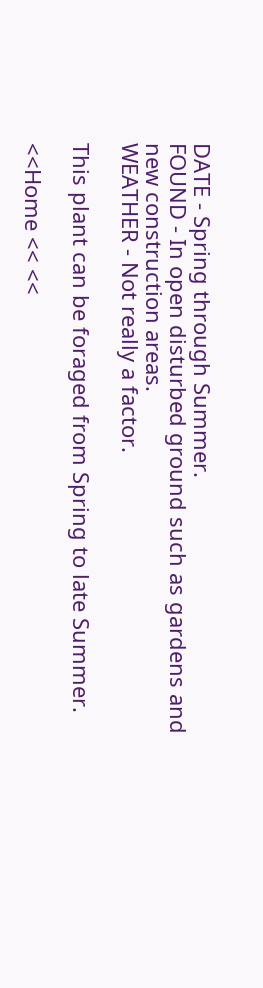DATE - Spring through Summer.
FOUND - In open disturbed ground such as gardens and new construction areas.
WEATHER - Not really a factor.

This plant can be foraged from Spring to late Summer.

<<Home << <<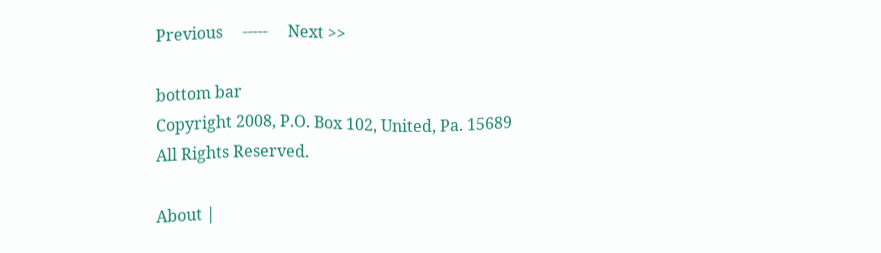Previous     -----     Next >>

bottom bar
Copyright 2008, P.O. Box 102, United, Pa. 15689
All Rights Reserved.

About |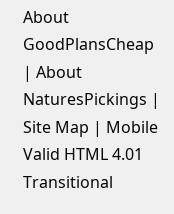About GoodPlansCheap | About NaturesPickings | Site Map | Mobile
Valid HTML 4.01 Transitional